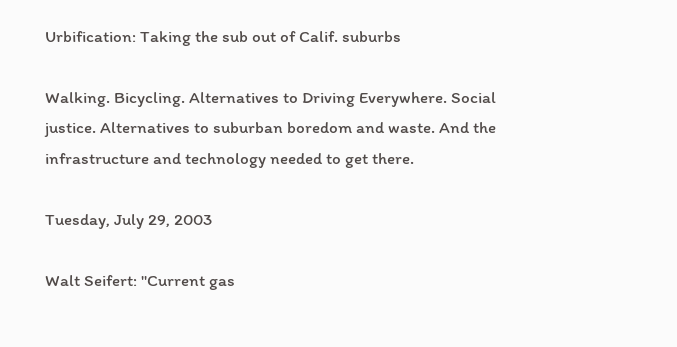Urbification: Taking the sub out of Calif. suburbs

Walking. Bicycling. Alternatives to Driving Everywhere. Social justice. Alternatives to suburban boredom and waste. And the infrastructure and technology needed to get there.

Tuesday, July 29, 2003

Walt Seifert: "Current gas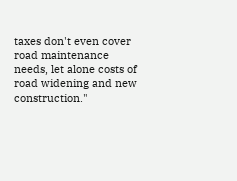taxes don't even cover road maintenance needs, let alone costs of road widening and new construction."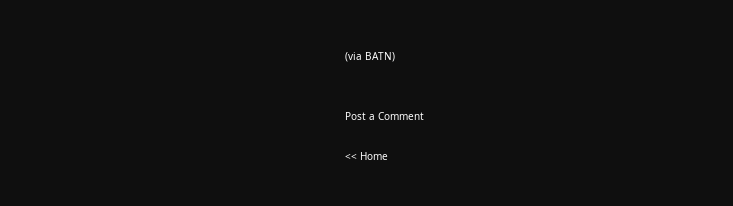(via BATN)


Post a Comment

<< Home